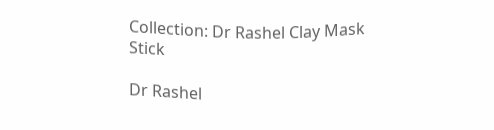Collection: Dr Rashel Clay Mask Stick

Dr Rashel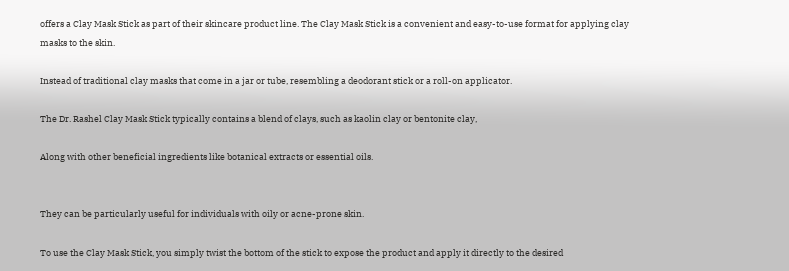offers a Clay Mask Stick as part of their skincare product line. The Clay Mask Stick is a convenient and easy-to-use format for applying clay masks to the skin.

Instead of traditional clay masks that come in a jar or tube, resembling a deodorant stick or a roll-on applicator.

The Dr. Rashel Clay Mask Stick typically contains a blend of clays, such as kaolin clay or bentonite clay,

Along with other beneficial ingredients like botanical extracts or essential oils.


They can be particularly useful for individuals with oily or acne-prone skin.

To use the Clay Mask Stick, you simply twist the bottom of the stick to expose the product and apply it directly to the desired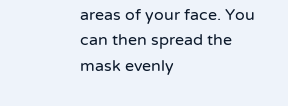areas of your face. You can then spread the mask evenly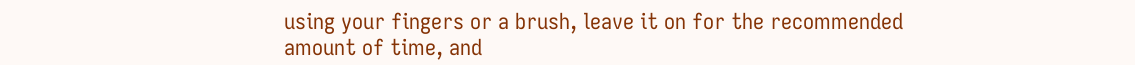using your fingers or a brush, leave it on for the recommended amount of time, and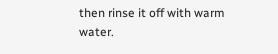then rinse it off with warm water.